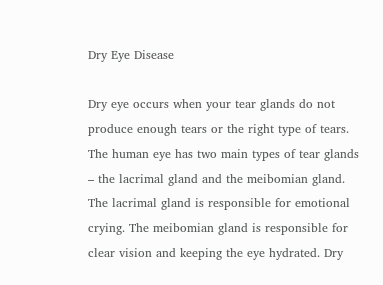Dry Eye Disease

Dry eye occurs when your tear glands do not produce enough tears or the right type of tears. The human eye has two main types of tear glands – the lacrimal gland and the meibomian gland. The lacrimal gland is responsible for emotional crying. The meibomian gland is responsible for clear vision and keeping the eye hydrated. Dry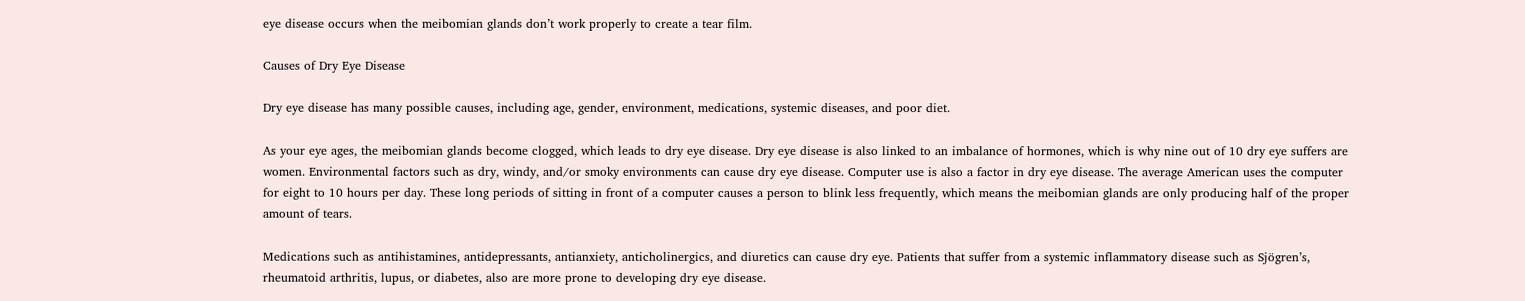eye disease occurs when the meibomian glands don’t work properly to create a tear film.

Causes of Dry Eye Disease

Dry eye disease has many possible causes, including age, gender, environment, medications, systemic diseases, and poor diet.

As your eye ages, the meibomian glands become clogged, which leads to dry eye disease. Dry eye disease is also linked to an imbalance of hormones, which is why nine out of 10 dry eye suffers are women. Environmental factors such as dry, windy, and/or smoky environments can cause dry eye disease. Computer use is also a factor in dry eye disease. The average American uses the computer for eight to 10 hours per day. These long periods of sitting in front of a computer causes a person to blink less frequently, which means the meibomian glands are only producing half of the proper amount of tears.

Medications such as antihistamines, antidepressants, antianxiety, anticholinergics, and diuretics can cause dry eye. Patients that suffer from a systemic inflammatory disease such as Sjögren’s, rheumatoid arthritis, lupus, or diabetes, also are more prone to developing dry eye disease.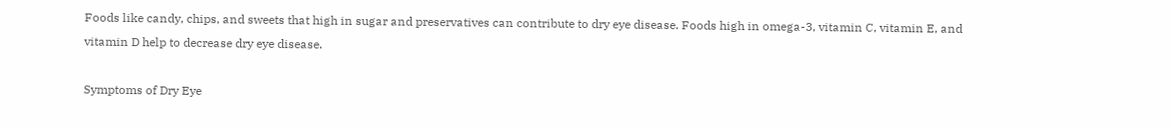Foods like candy, chips, and sweets that high in sugar and preservatives can contribute to dry eye disease. Foods high in omega-3, vitamin C, vitamin E, and vitamin D help to decrease dry eye disease.

Symptoms of Dry Eye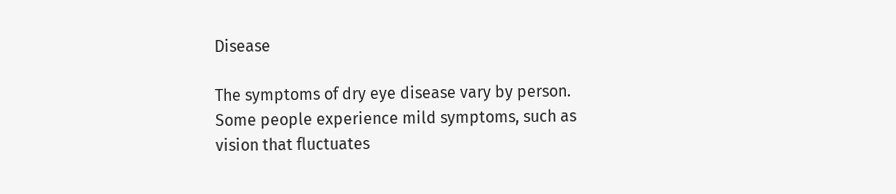Disease

The symptoms of dry eye disease vary by person. Some people experience mild symptoms, such as vision that fluctuates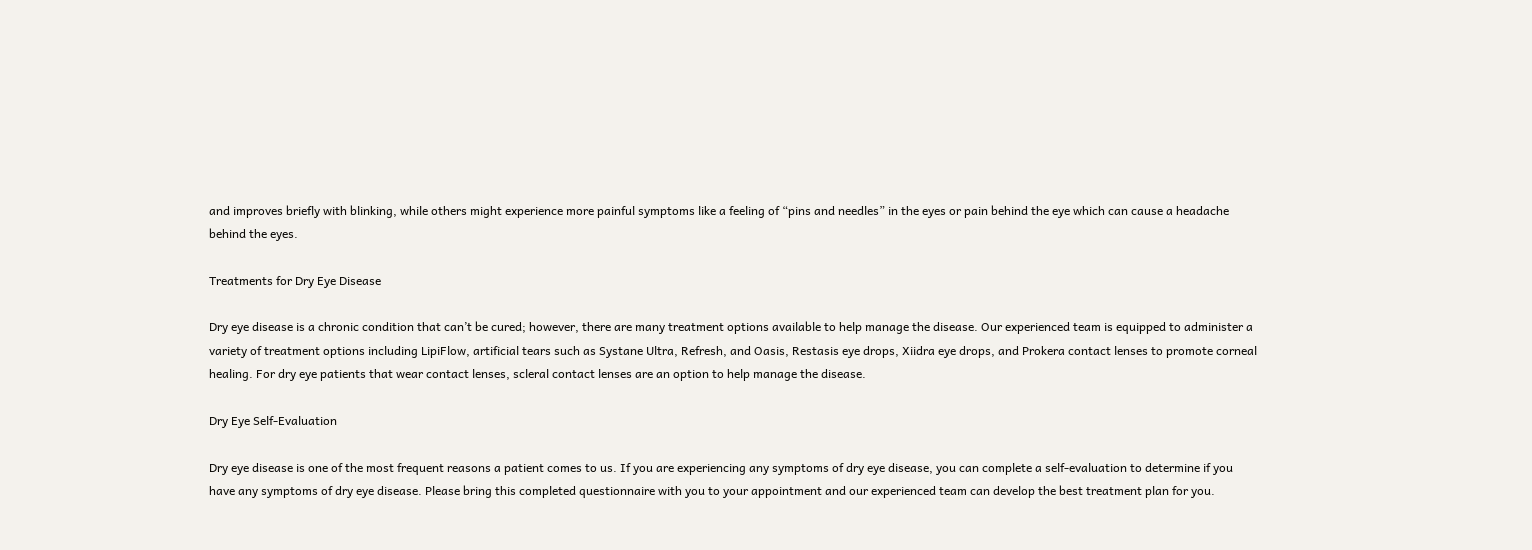and improves briefly with blinking, while others might experience more painful symptoms like a feeling of “pins and needles” in the eyes or pain behind the eye which can cause a headache behind the eyes.

Treatments for Dry Eye Disease

Dry eye disease is a chronic condition that can’t be cured; however, there are many treatment options available to help manage the disease. Our experienced team is equipped to administer a variety of treatment options including LipiFlow, artificial tears such as Systane Ultra, Refresh, and Oasis, Restasis eye drops, Xiidra eye drops, and Prokera contact lenses to promote corneal healing. For dry eye patients that wear contact lenses, scleral contact lenses are an option to help manage the disease.

Dry Eye Self-Evaluation

Dry eye disease is one of the most frequent reasons a patient comes to us. If you are experiencing any symptoms of dry eye disease, you can complete a self-evaluation to determine if you have any symptoms of dry eye disease. Please bring this completed questionnaire with you to your appointment and our experienced team can develop the best treatment plan for you.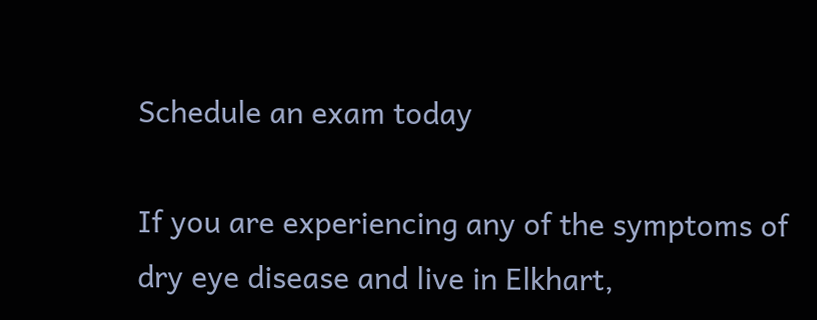Schedule an exam today

If you are experiencing any of the symptoms of dry eye disease and live in Elkhart,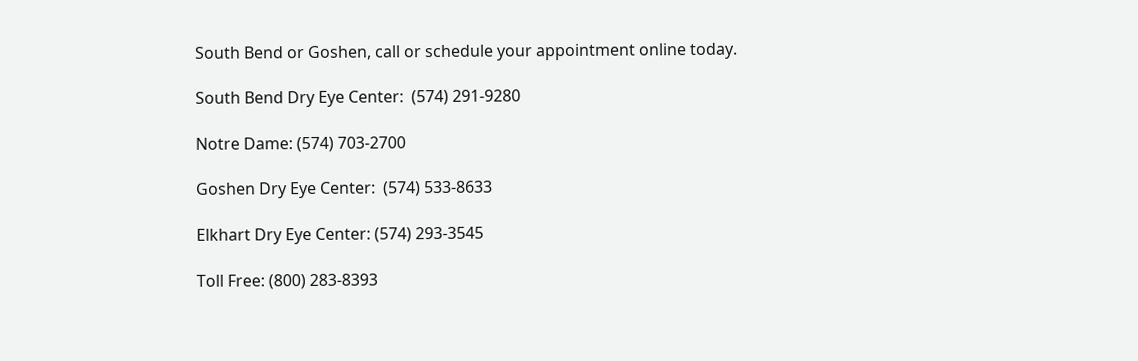South Bend or Goshen, call or schedule your appointment online today.

South Bend Dry Eye Center:  (574) 291-9280

Notre Dame: (574) 703-2700

Goshen Dry Eye Center:  (574) 533-8633

Elkhart Dry Eye Center: (574) 293-3545

Toll Free: (800) 283-8393